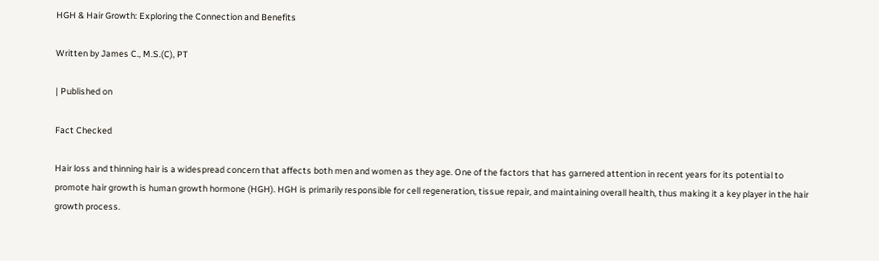HGH & Hair Growth: Exploring the Connection and Benefits

Written by James C., M.S.(C), PT

| Published on

Fact Checked

Hair loss and thinning hair is a widespread concern that affects both men and women as they age. One of the factors that has garnered attention in recent years for its potential to promote hair growth is human growth hormone (HGH). HGH is primarily responsible for cell regeneration, tissue repair, and maintaining overall health, thus making it a key player in the hair growth process.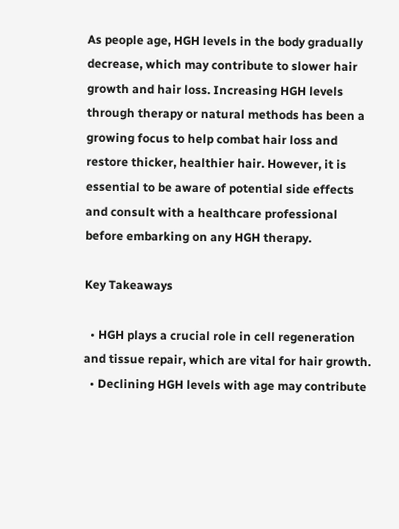As people age, HGH levels in the body gradually decrease, which may contribute to slower hair growth and hair loss. Increasing HGH levels through therapy or natural methods has been a growing focus to help combat hair loss and restore thicker, healthier hair. However, it is essential to be aware of potential side effects and consult with a healthcare professional before embarking on any HGH therapy.

Key Takeaways

  • HGH plays a crucial role in cell regeneration and tissue repair, which are vital for hair growth.
  • Declining HGH levels with age may contribute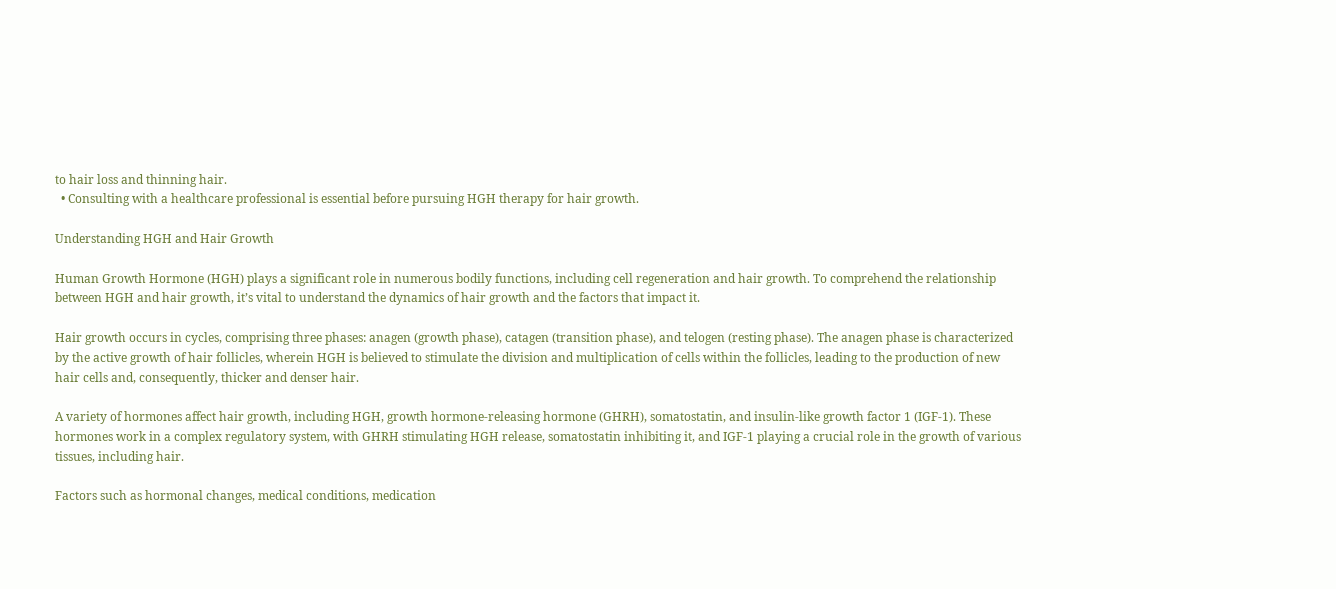to hair loss and thinning hair.
  • Consulting with a healthcare professional is essential before pursuing HGH therapy for hair growth.

Understanding HGH and Hair Growth

Human Growth Hormone (HGH) plays a significant role in numerous bodily functions, including cell regeneration and hair growth. To comprehend the relationship between HGH and hair growth, it’s vital to understand the dynamics of hair growth and the factors that impact it.

Hair growth occurs in cycles, comprising three phases: anagen (growth phase), catagen (transition phase), and telogen (resting phase). The anagen phase is characterized by the active growth of hair follicles, wherein HGH is believed to stimulate the division and multiplication of cells within the follicles, leading to the production of new hair cells and, consequently, thicker and denser hair.

A variety of hormones affect hair growth, including HGH, growth hormone-releasing hormone (GHRH), somatostatin, and insulin-like growth factor 1 (IGF-1). These hormones work in a complex regulatory system, with GHRH stimulating HGH release, somatostatin inhibiting it, and IGF-1 playing a crucial role in the growth of various tissues, including hair.

Factors such as hormonal changes, medical conditions, medication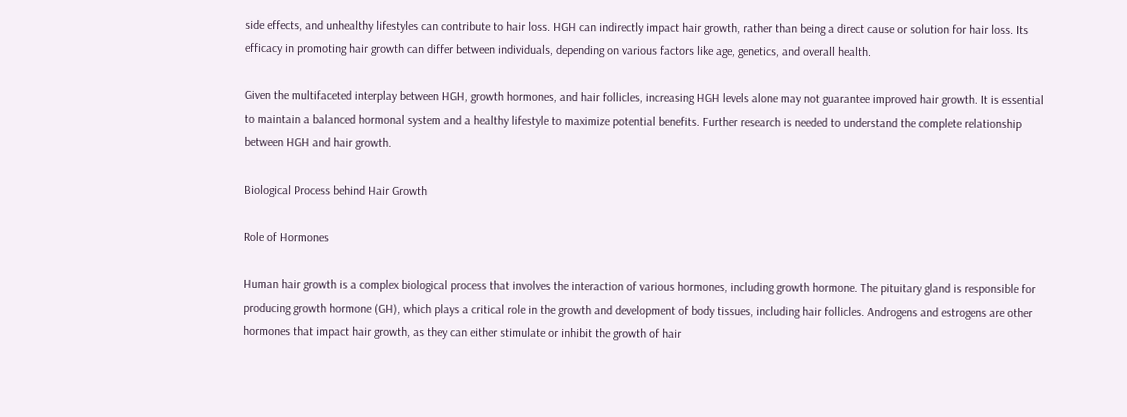side effects, and unhealthy lifestyles can contribute to hair loss. HGH can indirectly impact hair growth, rather than being a direct cause or solution for hair loss. Its efficacy in promoting hair growth can differ between individuals, depending on various factors like age, genetics, and overall health.

Given the multifaceted interplay between HGH, growth hormones, and hair follicles, increasing HGH levels alone may not guarantee improved hair growth. It is essential to maintain a balanced hormonal system and a healthy lifestyle to maximize potential benefits. Further research is needed to understand the complete relationship between HGH and hair growth.

Biological Process behind Hair Growth

Role of Hormones

Human hair growth is a complex biological process that involves the interaction of various hormones, including growth hormone. The pituitary gland is responsible for producing growth hormone (GH), which plays a critical role in the growth and development of body tissues, including hair follicles. Androgens and estrogens are other hormones that impact hair growth, as they can either stimulate or inhibit the growth of hair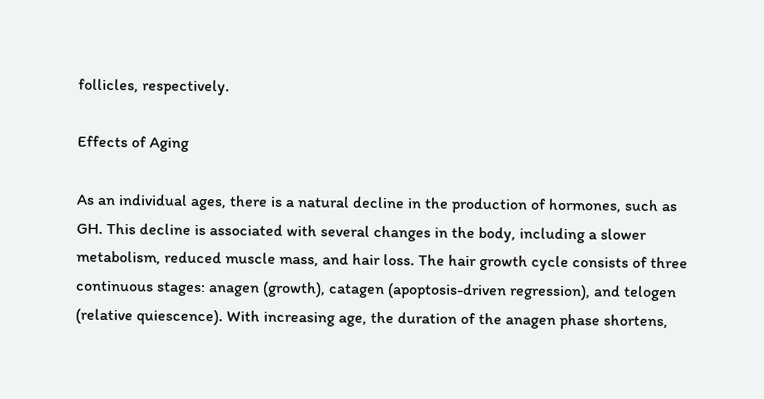follicles, respectively.

Effects of Aging

As an individual ages, there is a natural decline in the production of hormones, such as GH. This decline is associated with several changes in the body, including a slower metabolism, reduced muscle mass, and hair loss. The hair growth cycle consists of three continuous stages: anagen (growth), catagen (apoptosis-driven regression), and telogen (relative quiescence). With increasing age, the duration of the anagen phase shortens,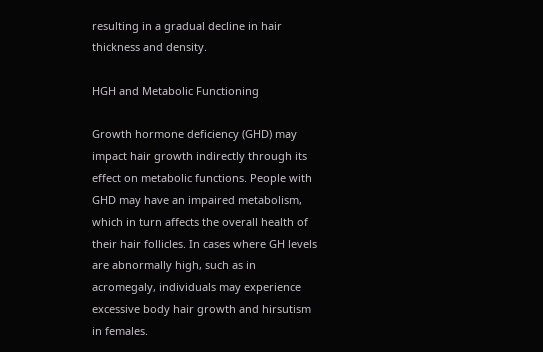resulting in a gradual decline in hair thickness and density.

HGH and Metabolic Functioning

Growth hormone deficiency (GHD) may impact hair growth indirectly through its effect on metabolic functions. People with GHD may have an impaired metabolism, which in turn affects the overall health of their hair follicles. In cases where GH levels are abnormally high, such as in acromegaly, individuals may experience excessive body hair growth and hirsutism in females.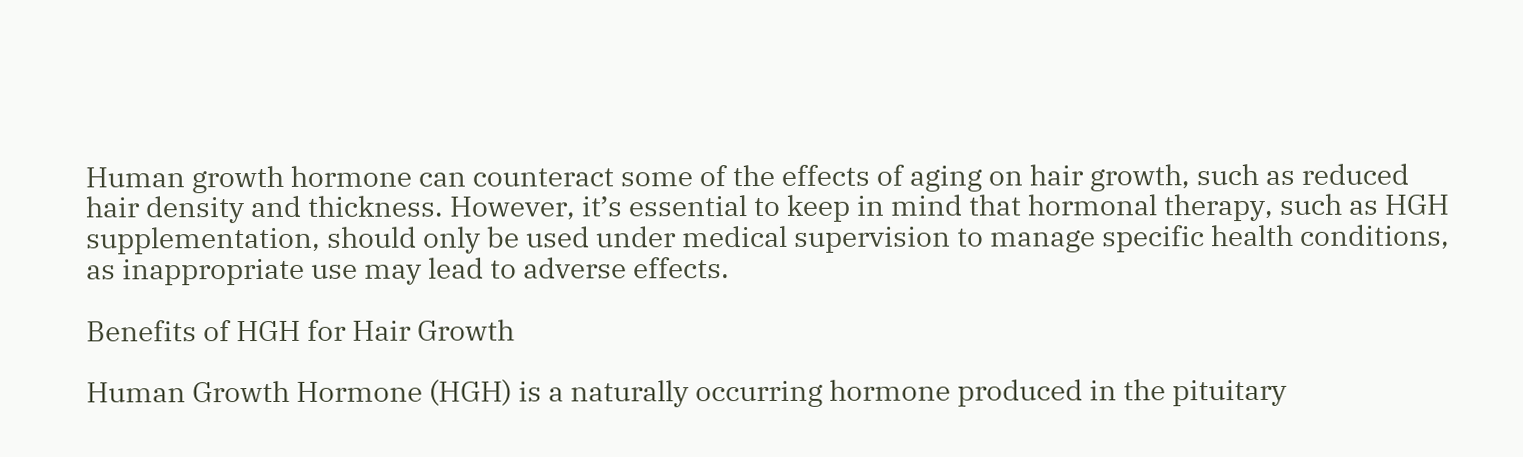Human growth hormone can counteract some of the effects of aging on hair growth, such as reduced hair density and thickness. However, it’s essential to keep in mind that hormonal therapy, such as HGH supplementation, should only be used under medical supervision to manage specific health conditions, as inappropriate use may lead to adverse effects.

Benefits of HGH for Hair Growth

Human Growth Hormone (HGH) is a naturally occurring hormone produced in the pituitary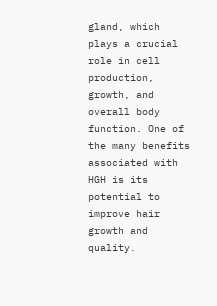gland, which plays a crucial role in cell production, growth, and overall body function. One of the many benefits associated with HGH is its potential to improve hair growth and quality.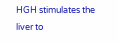HGH stimulates the liver to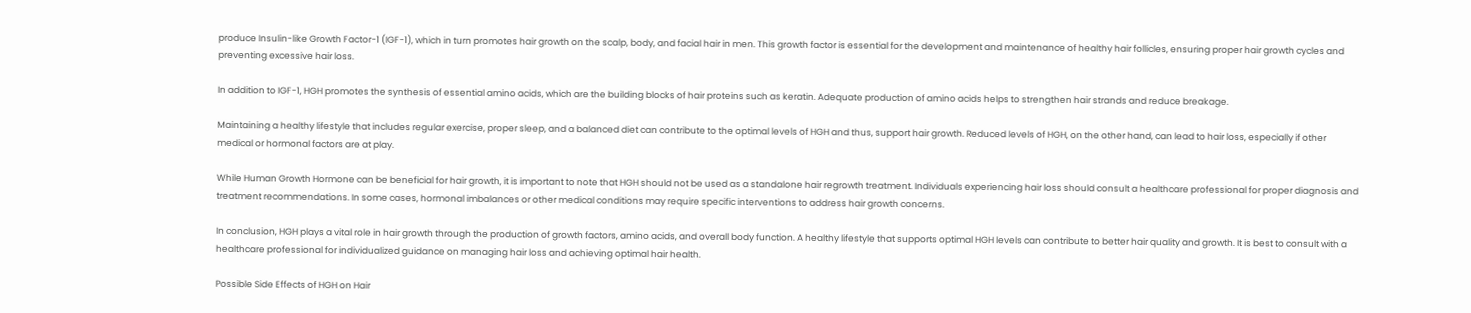produce Insulin-like Growth Factor-1 (IGF-1), which in turn promotes hair growth on the scalp, body, and facial hair in men. This growth factor is essential for the development and maintenance of healthy hair follicles, ensuring proper hair growth cycles and preventing excessive hair loss.

In addition to IGF-1, HGH promotes the synthesis of essential amino acids, which are the building blocks of hair proteins such as keratin. Adequate production of amino acids helps to strengthen hair strands and reduce breakage.

Maintaining a healthy lifestyle that includes regular exercise, proper sleep, and a balanced diet can contribute to the optimal levels of HGH and thus, support hair growth. Reduced levels of HGH, on the other hand, can lead to hair loss, especially if other medical or hormonal factors are at play.

While Human Growth Hormone can be beneficial for hair growth, it is important to note that HGH should not be used as a standalone hair regrowth treatment. Individuals experiencing hair loss should consult a healthcare professional for proper diagnosis and treatment recommendations. In some cases, hormonal imbalances or other medical conditions may require specific interventions to address hair growth concerns.

In conclusion, HGH plays a vital role in hair growth through the production of growth factors, amino acids, and overall body function. A healthy lifestyle that supports optimal HGH levels can contribute to better hair quality and growth. It is best to consult with a healthcare professional for individualized guidance on managing hair loss and achieving optimal hair health.

Possible Side Effects of HGH on Hair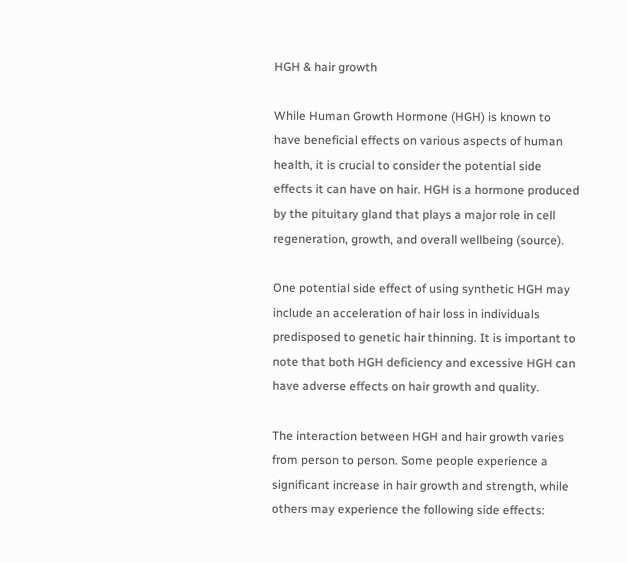HGH & hair growth

While Human Growth Hormone (HGH) is known to have beneficial effects on various aspects of human health, it is crucial to consider the potential side effects it can have on hair. HGH is a hormone produced by the pituitary gland that plays a major role in cell regeneration, growth, and overall wellbeing (source).

One potential side effect of using synthetic HGH may include an acceleration of hair loss in individuals predisposed to genetic hair thinning. It is important to note that both HGH deficiency and excessive HGH can have adverse effects on hair growth and quality.

The interaction between HGH and hair growth varies from person to person. Some people experience a significant increase in hair growth and strength, while others may experience the following side effects: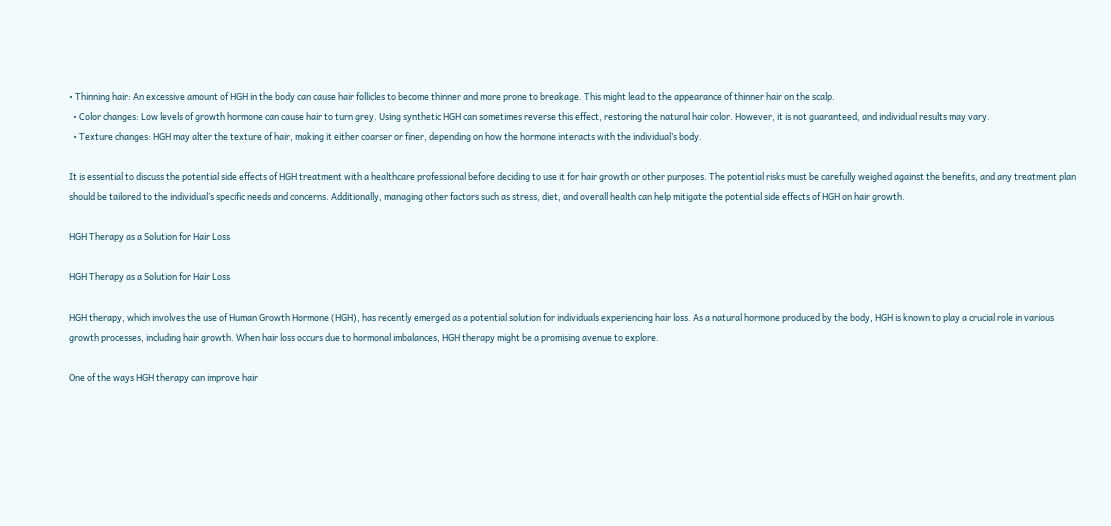• Thinning hair: An excessive amount of HGH in the body can cause hair follicles to become thinner and more prone to breakage. This might lead to the appearance of thinner hair on the scalp.
  • Color changes: Low levels of growth hormone can cause hair to turn grey. Using synthetic HGH can sometimes reverse this effect, restoring the natural hair color. However, it is not guaranteed, and individual results may vary.
  • Texture changes: HGH may alter the texture of hair, making it either coarser or finer, depending on how the hormone interacts with the individual’s body.

It is essential to discuss the potential side effects of HGH treatment with a healthcare professional before deciding to use it for hair growth or other purposes. The potential risks must be carefully weighed against the benefits, and any treatment plan should be tailored to the individual’s specific needs and concerns. Additionally, managing other factors such as stress, diet, and overall health can help mitigate the potential side effects of HGH on hair growth.

HGH Therapy as a Solution for Hair Loss

HGH Therapy as a Solution for Hair Loss

HGH therapy, which involves the use of Human Growth Hormone (HGH), has recently emerged as a potential solution for individuals experiencing hair loss. As a natural hormone produced by the body, HGH is known to play a crucial role in various growth processes, including hair growth. When hair loss occurs due to hormonal imbalances, HGH therapy might be a promising avenue to explore.

One of the ways HGH therapy can improve hair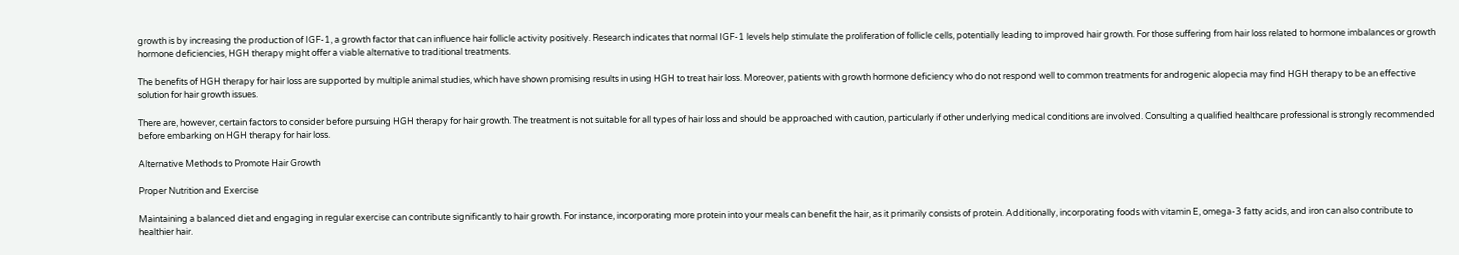growth is by increasing the production of IGF-1, a growth factor that can influence hair follicle activity positively. Research indicates that normal IGF-1 levels help stimulate the proliferation of follicle cells, potentially leading to improved hair growth. For those suffering from hair loss related to hormone imbalances or growth hormone deficiencies, HGH therapy might offer a viable alternative to traditional treatments.

The benefits of HGH therapy for hair loss are supported by multiple animal studies, which have shown promising results in using HGH to treat hair loss. Moreover, patients with growth hormone deficiency who do not respond well to common treatments for androgenic alopecia may find HGH therapy to be an effective solution for hair growth issues.

There are, however, certain factors to consider before pursuing HGH therapy for hair growth. The treatment is not suitable for all types of hair loss and should be approached with caution, particularly if other underlying medical conditions are involved. Consulting a qualified healthcare professional is strongly recommended before embarking on HGH therapy for hair loss.

Alternative Methods to Promote Hair Growth

Proper Nutrition and Exercise

Maintaining a balanced diet and engaging in regular exercise can contribute significantly to hair growth. For instance, incorporating more protein into your meals can benefit the hair, as it primarily consists of protein. Additionally, incorporating foods with vitamin E, omega-3 fatty acids, and iron can also contribute to healthier hair.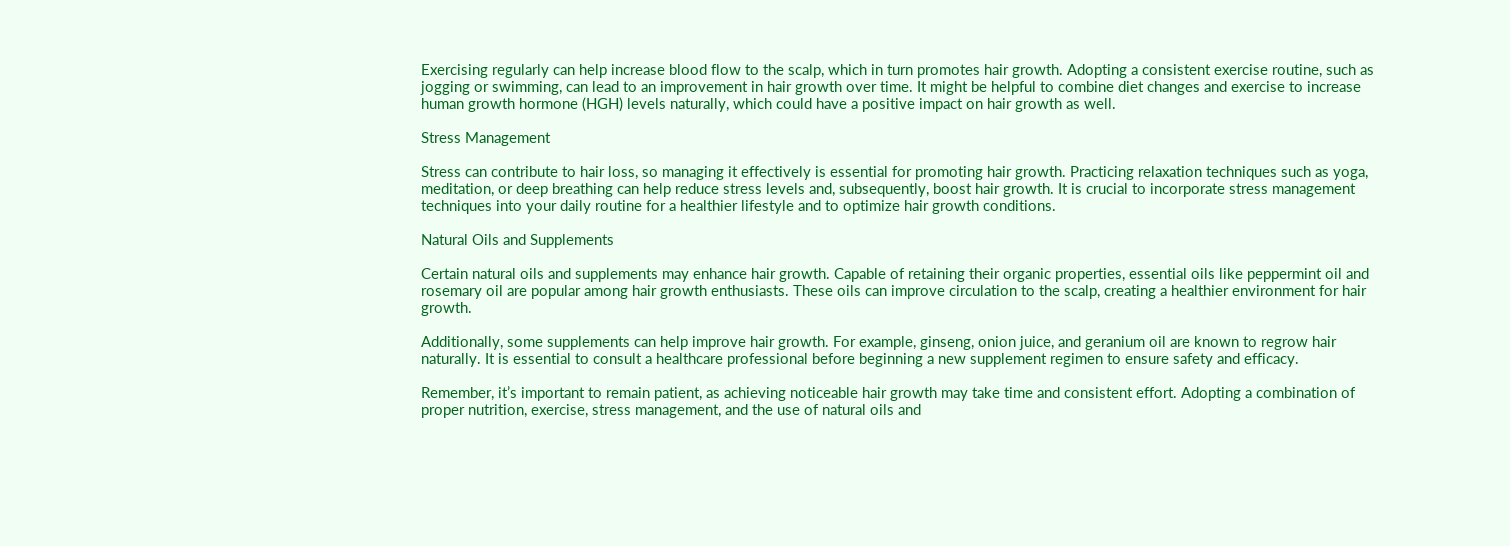Exercising regularly can help increase blood flow to the scalp, which in turn promotes hair growth. Adopting a consistent exercise routine, such as jogging or swimming, can lead to an improvement in hair growth over time. It might be helpful to combine diet changes and exercise to increase human growth hormone (HGH) levels naturally, which could have a positive impact on hair growth as well.

Stress Management

Stress can contribute to hair loss, so managing it effectively is essential for promoting hair growth. Practicing relaxation techniques such as yoga, meditation, or deep breathing can help reduce stress levels and, subsequently, boost hair growth. It is crucial to incorporate stress management techniques into your daily routine for a healthier lifestyle and to optimize hair growth conditions.

Natural Oils and Supplements

Certain natural oils and supplements may enhance hair growth. Capable of retaining their organic properties, essential oils like peppermint oil and rosemary oil are popular among hair growth enthusiasts. These oils can improve circulation to the scalp, creating a healthier environment for hair growth.

Additionally, some supplements can help improve hair growth. For example, ginseng, onion juice, and geranium oil are known to regrow hair naturally. It is essential to consult a healthcare professional before beginning a new supplement regimen to ensure safety and efficacy.

Remember, it’s important to remain patient, as achieving noticeable hair growth may take time and consistent effort. Adopting a combination of proper nutrition, exercise, stress management, and the use of natural oils and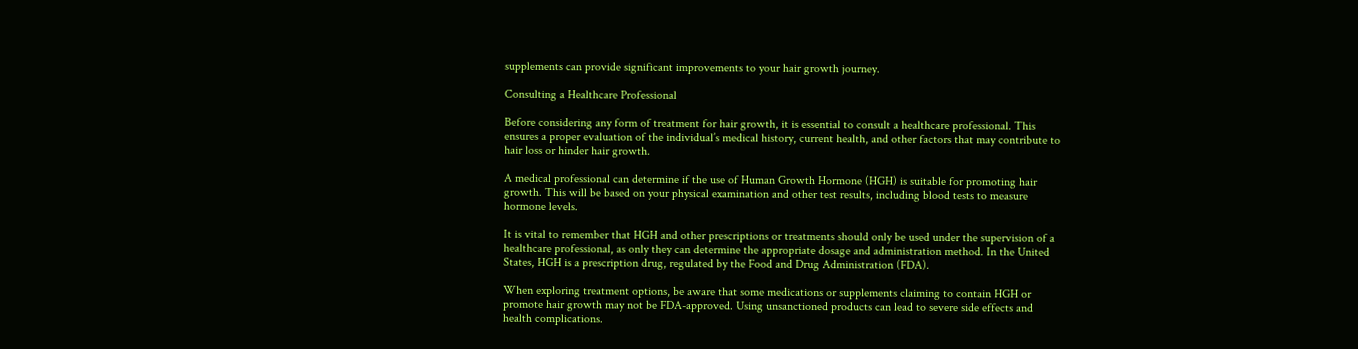supplements can provide significant improvements to your hair growth journey.

Consulting a Healthcare Professional

Before considering any form of treatment for hair growth, it is essential to consult a healthcare professional. This ensures a proper evaluation of the individual’s medical history, current health, and other factors that may contribute to hair loss or hinder hair growth.

A medical professional can determine if the use of Human Growth Hormone (HGH) is suitable for promoting hair growth. This will be based on your physical examination and other test results, including blood tests to measure hormone levels.

It is vital to remember that HGH and other prescriptions or treatments should only be used under the supervision of a healthcare professional, as only they can determine the appropriate dosage and administration method. In the United States, HGH is a prescription drug, regulated by the Food and Drug Administration (FDA).

When exploring treatment options, be aware that some medications or supplements claiming to contain HGH or promote hair growth may not be FDA-approved. Using unsanctioned products can lead to severe side effects and health complications.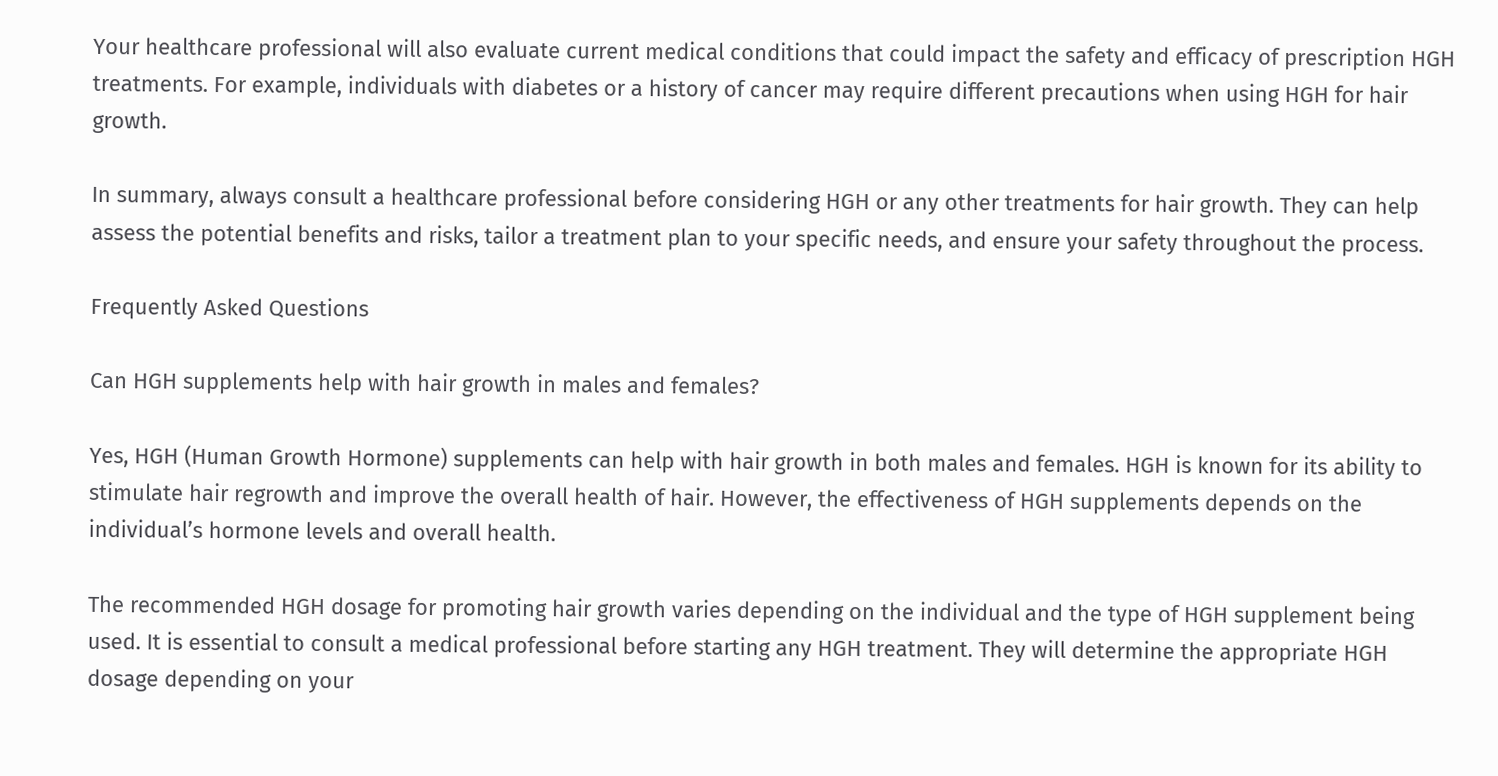Your healthcare professional will also evaluate current medical conditions that could impact the safety and efficacy of prescription HGH treatments. For example, individuals with diabetes or a history of cancer may require different precautions when using HGH for hair growth.

In summary, always consult a healthcare professional before considering HGH or any other treatments for hair growth. They can help assess the potential benefits and risks, tailor a treatment plan to your specific needs, and ensure your safety throughout the process.

Frequently Asked Questions

Can HGH supplements help with hair growth in males and females?

Yes, HGH (Human Growth Hormone) supplements can help with hair growth in both males and females. HGH is known for its ability to stimulate hair regrowth and improve the overall health of hair. However, the effectiveness of HGH supplements depends on the individual’s hormone levels and overall health.

The recommended HGH dosage for promoting hair growth varies depending on the individual and the type of HGH supplement being used. It is essential to consult a medical professional before starting any HGH treatment. They will determine the appropriate HGH dosage depending on your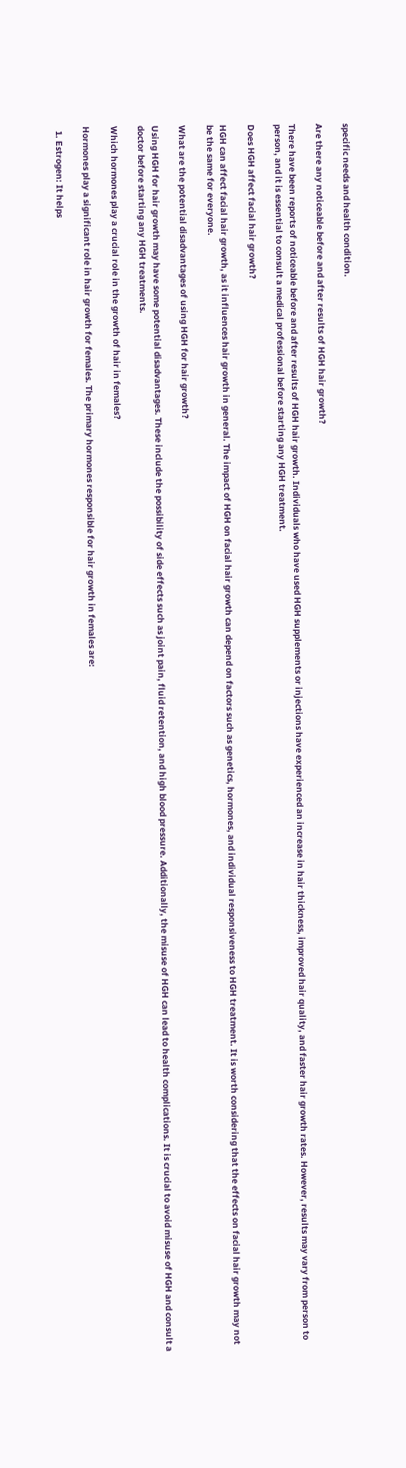specific needs and health condition.

Are there any noticeable before and after results of HGH hair growth?

There have been reports of noticeable before and after results of HGH hair growth. Individuals who have used HGH supplements or injections have experienced an increase in hair thickness, improved hair quality, and faster hair growth rates. However, results may vary from person to person, and it is essential to consult a medical professional before starting any HGH treatment.

Does HGH affect facial hair growth?

HGH can affect facial hair growth, as it influences hair growth in general. The impact of HGH on facial hair growth can depend on factors such as genetics, hormones, and individual responsiveness to HGH treatment. It is worth considering that the effects on facial hair growth may not be the same for everyone.

What are the potential disadvantages of using HGH for hair growth?

Using HGH for hair growth may have some potential disadvantages. These include the possibility of side effects such as joint pain, fluid retention, and high blood pressure. Additionally, the misuse of HGH can lead to health complications. It is crucial to avoid misuse of HGH and consult a doctor before starting any HGH treatments.

Which hormones play a crucial role in the growth of hair in females?

Hormones play a significant role in hair growth for females. The primary hormones responsible for hair growth in females are:

  1. Estrogen: It helps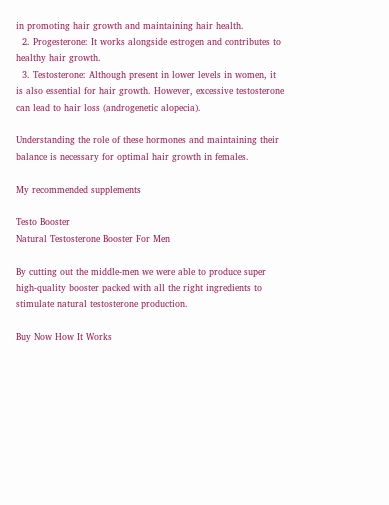in promoting hair growth and maintaining hair health.
  2. Progesterone: It works alongside estrogen and contributes to healthy hair growth.
  3. Testosterone: Although present in lower levels in women, it is also essential for hair growth. However, excessive testosterone can lead to hair loss (androgenetic alopecia).

Understanding the role of these hormones and maintaining their balance is necessary for optimal hair growth in females.

My recommended supplements

Testo Booster
Natural Testosterone Booster For Men

By cutting out the middle-men we were able to produce super high-quality booster packed with all the right ingredients to stimulate natural testosterone production.

Buy Now How It Works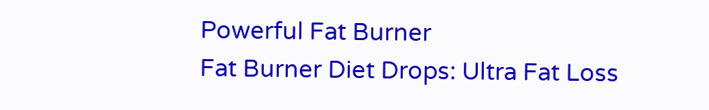Powerful Fat Burner
Fat Burner Diet Drops: Ultra Fat Loss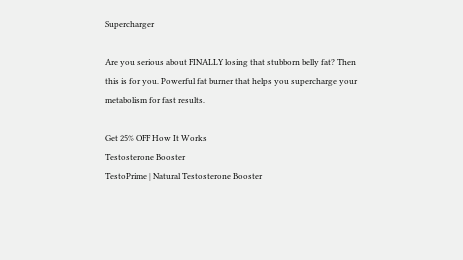Supercharger

Are you serious about FINALLY losing that stubborn belly fat? Then this is for you. Powerful fat burner that helps you supercharge your metabolism for fast results.

Get 25% OFF How It Works
Testosterone Booster
TestoPrime | Natural Testosterone Booster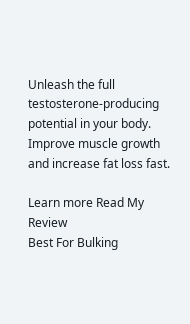Unleash the full testosterone-producing potential in your body. Improve muscle growth and increase fat loss fast.

Learn more Read My Review
Best For Bulking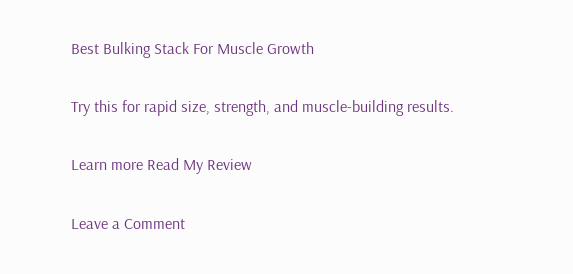Best Bulking Stack For Muscle Growth

Try this for rapid size, strength, and muscle-building results.

Learn more Read My Review

Leave a Comment